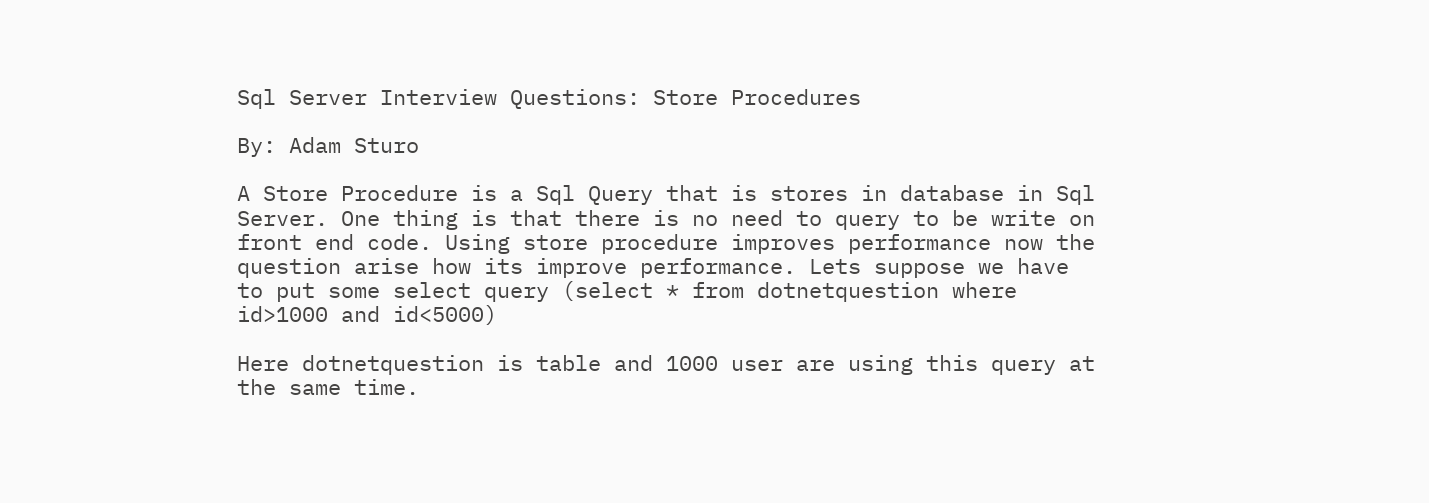Sql Server Interview Questions: Store Procedures

By: Adam Sturo

A Store Procedure is a Sql Query that is stores in database in Sql Server. One thing is that there is no need to query to be write on front end code. Using store procedure improves performance now the question arise how its improve performance. Lets suppose we have to put some select query (select * from dotnetquestion where id>1000 and id<5000)

Here dotnetquestion is table and 1000 user are using this query at the same time.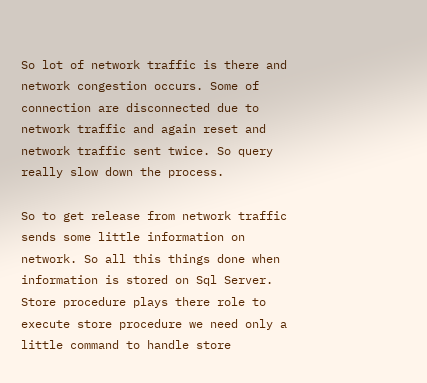So lot of network traffic is there and network congestion occurs. Some of connection are disconnected due to network traffic and again reset and network traffic sent twice. So query really slow down the process.

So to get release from network traffic sends some little information on network. So all this things done when information is stored on Sql Server. Store procedure plays there role to execute store procedure we need only a little command to handle store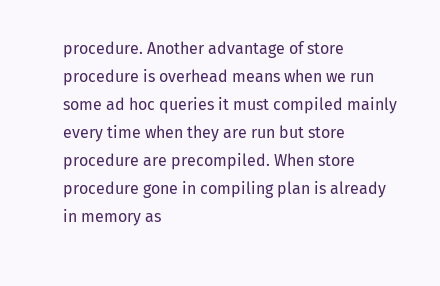procedure. Another advantage of store procedure is overhead means when we run some ad hoc queries it must compiled mainly every time when they are run but store procedure are precompiled. When store procedure gone in compiling plan is already in memory as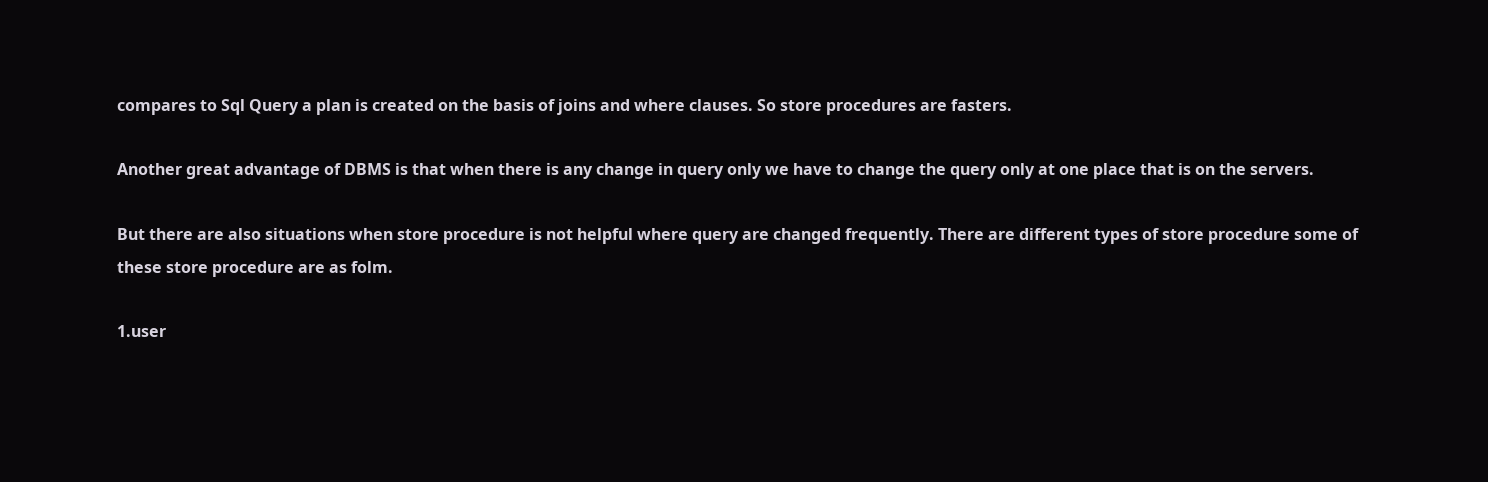compares to Sql Query a plan is created on the basis of joins and where clauses. So store procedures are fasters.

Another great advantage of DBMS is that when there is any change in query only we have to change the query only at one place that is on the servers.

But there are also situations when store procedure is not helpful where query are changed frequently. There are different types of store procedure some of these store procedure are as folm.

1.user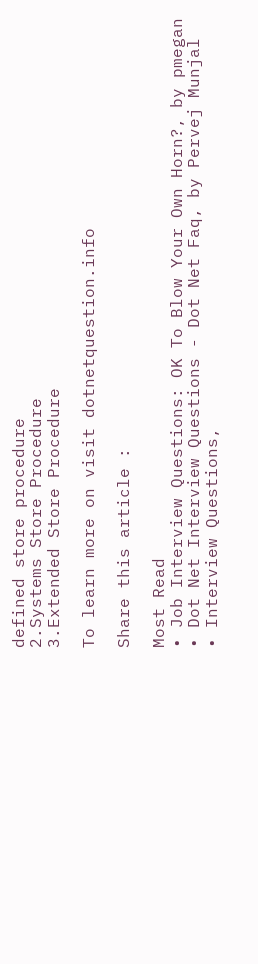defined store procedure
2.Systems Store Procedure
3.Extended Store Procedure

To learn more on visit dotnetquestion.info

Share this article :

Most Read
• Job Interview Questions: OK To Blow Your Own Horn?, by pmegan
• Dot Net Interview Questions - Dot Net Faq, by Pervej Munjal
• Interview Questions,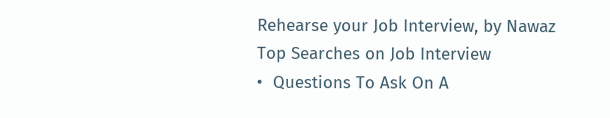Rehearse your Job Interview, by Nawaz
Top Searches on Job Interview
•  Questions To Ask On A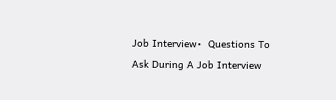Job Interview•  Questions To Ask During A Job Interview